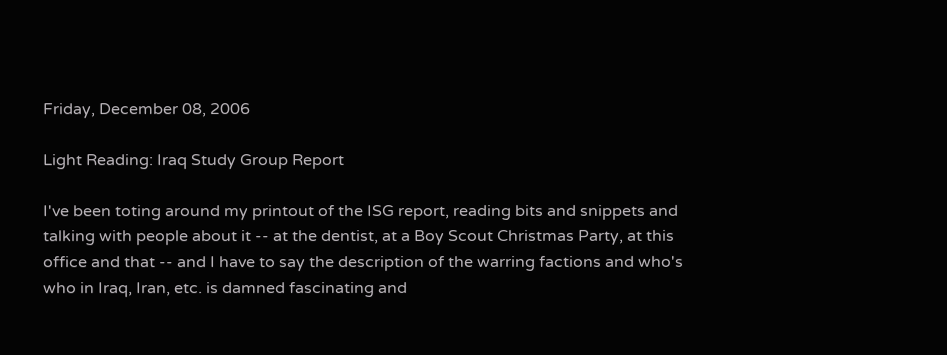Friday, December 08, 2006

Light Reading: Iraq Study Group Report

I've been toting around my printout of the ISG report, reading bits and snippets and talking with people about it -- at the dentist, at a Boy Scout Christmas Party, at this office and that -- and I have to say the description of the warring factions and who's who in Iraq, Iran, etc. is damned fascinating and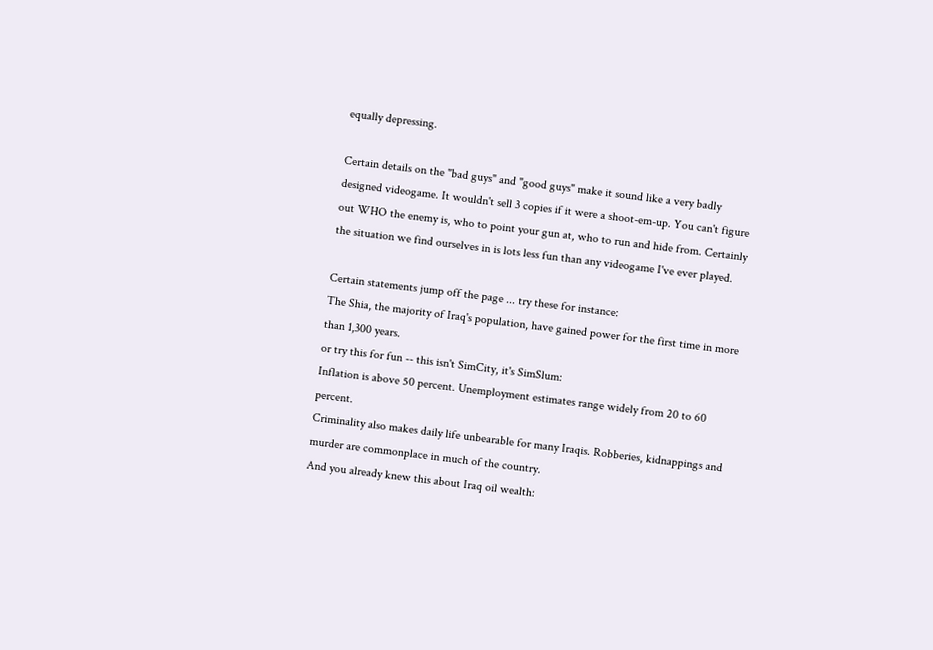equally depressing.

Certain details on the "bad guys" and "good guys" make it sound like a very badly designed videogame. It wouldn't sell 3 copies if it were a shoot-em-up. You can't figure out WHO the enemy is, who to point your gun at, who to run and hide from. Certainly the situation we find ourselves in is lots less fun than any videogame I've ever played.

Certain statements jump off the page ... try these for instance:
The Shia, the majority of Iraq's population, have gained power for the first time in more than 1,300 years.
or try this for fun -- this isn't SimCity, it's SimSlum:
Inflation is above 50 percent. Unemployment estimates range widely from 20 to 60 percent.
Criminality also makes daily life unbearable for many Iraqis. Robberies, kidnappings and murder are commonplace in much of the country.
And you already knew this about Iraq oil wealth: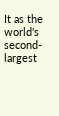It as the world's second-largest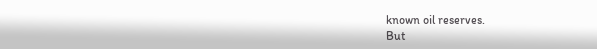known oil reserves.
But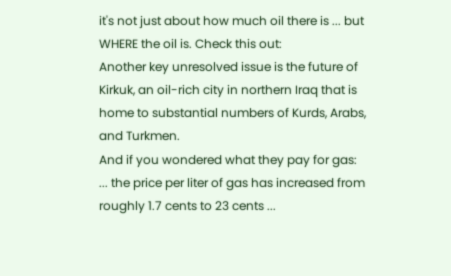it's not just about how much oil there is ... but WHERE the oil is. Check this out:
Another key unresolved issue is the future of Kirkuk, an oil-rich city in northern Iraq that is home to substantial numbers of Kurds, Arabs, and Turkmen.
And if you wondered what they pay for gas:
... the price per liter of gas has increased from roughly 1.7 cents to 23 cents ...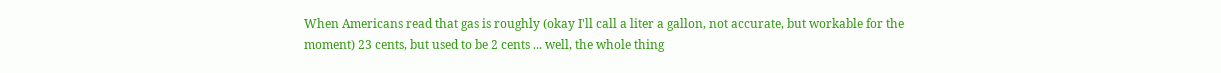When Americans read that gas is roughly (okay I'll call a liter a gallon, not accurate, but workable for the moment) 23 cents, but used to be 2 cents ... well, the whole thing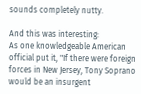sounds completely nutty.

And this was interesting:
As one knowledgeable American official put it, "If there were foreign forces in New Jersey, Tony Soprano would be an insurgent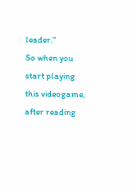leader."
So when you start playing this videogame, after reading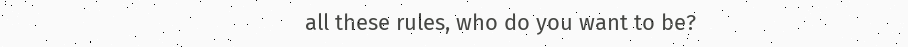all these rules, who do you want to be?